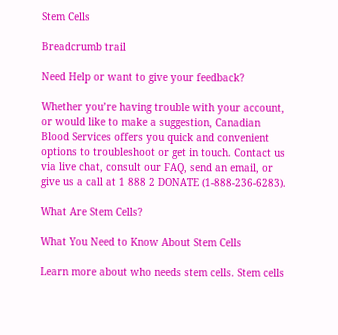Stem Cells

Breadcrumb trail

Need Help or want to give your feedback?

Whether you’re having trouble with your account, or would like to make a suggestion, Canadian Blood Services offers you quick and convenient options to troubleshoot or get in touch. Contact us via live chat, consult our FAQ, send an email, or give us a call at 1 888 2 DONATE (1-888-236-6283).

What Are Stem Cells?

What You Need to Know About Stem Cells

Learn more about who needs stem cells. Stem cells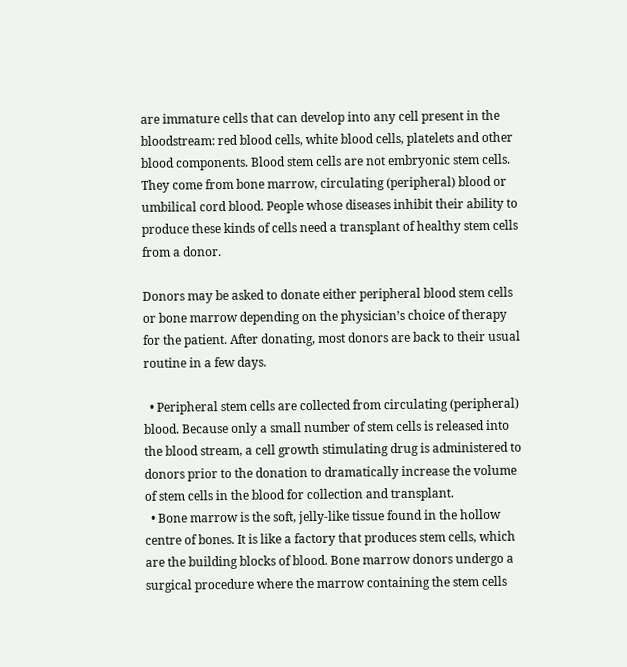are immature cells that can develop into any cell present in the bloodstream: red blood cells, white blood cells, platelets and other blood components. Blood stem cells are not embryonic stem cells. They come from bone marrow, circulating (peripheral) blood or umbilical cord blood. People whose diseases inhibit their ability to produce these kinds of cells need a transplant of healthy stem cells from a donor.

Donors may be asked to donate either peripheral blood stem cells or bone marrow depending on the physician’s choice of therapy for the patient. After donating, most donors are back to their usual routine in a few days.

  • Peripheral stem cells are collected from circulating (peripheral) blood. Because only a small number of stem cells is released into the blood stream, a cell growth stimulating drug is administered to donors prior to the donation to dramatically increase the volume of stem cells in the blood for collection and transplant.
  • Bone marrow is the soft, jelly-like tissue found in the hollow centre of bones. It is like a factory that produces stem cells, which are the building blocks of blood. Bone marrow donors undergo a surgical procedure where the marrow containing the stem cells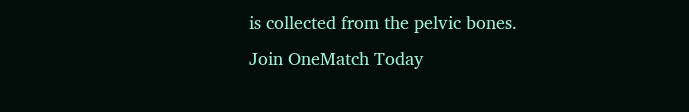is collected from the pelvic bones.
Join OneMatch Today